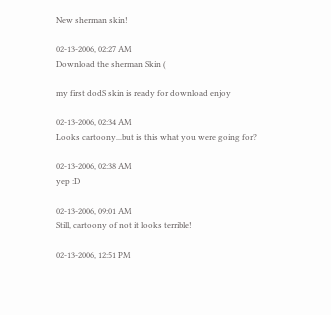New sherman skin!

02-13-2006, 02:27 AM
Download the sherman Skin (

my first dodS skin is ready for download enjoy

02-13-2006, 02:34 AM
Looks cartoony...but is this what you were going for?

02-13-2006, 02:38 AM
yep :D

02-13-2006, 09:01 AM
Still, cartoony of not it looks terrible!

02-13-2006, 12:51 PM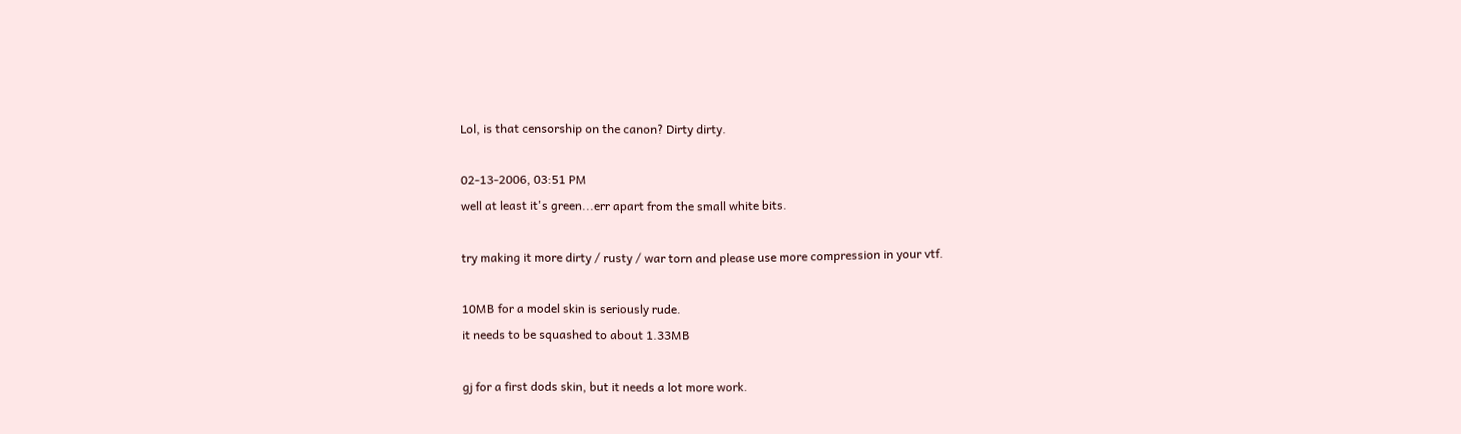Lol, is that censorship on the canon? Dirty dirty.

02-13-2006, 03:51 PM
well at least it's green...err apart from the small white bits.

try making it more dirty / rusty / war torn and please use more compression in your vtf.

10MB for a model skin is seriously rude.
it needs to be squashed to about 1.33MB

gj for a first dods skin, but it needs a lot more work.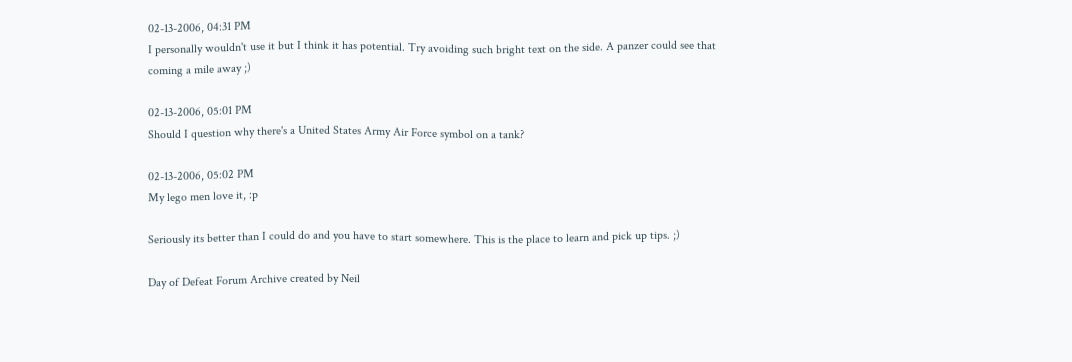02-13-2006, 04:31 PM
I personally wouldn't use it but I think it has potential. Try avoiding such bright text on the side. A panzer could see that coming a mile away ;)

02-13-2006, 05:01 PM
Should I question why there's a United States Army Air Force symbol on a tank?

02-13-2006, 05:02 PM
My lego men love it, :p

Seriously its better than I could do and you have to start somewhere. This is the place to learn and pick up tips. ;)

Day of Defeat Forum Archive created by Neil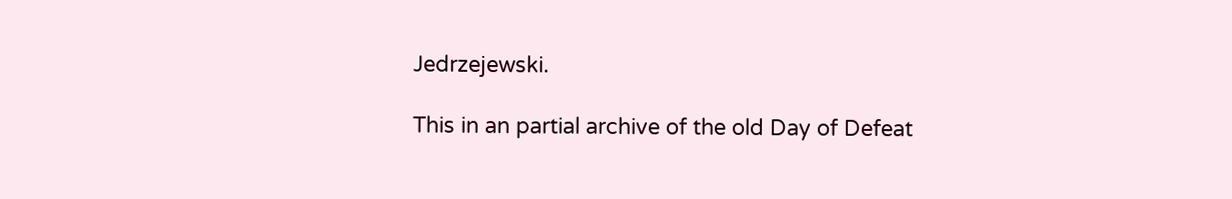Jedrzejewski.

This in an partial archive of the old Day of Defeat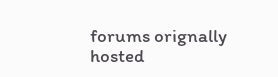forums orignally hosted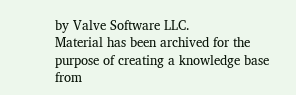by Valve Software LLC.
Material has been archived for the purpose of creating a knowledge base from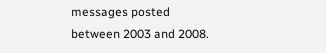messages posted between 2003 and 2008.